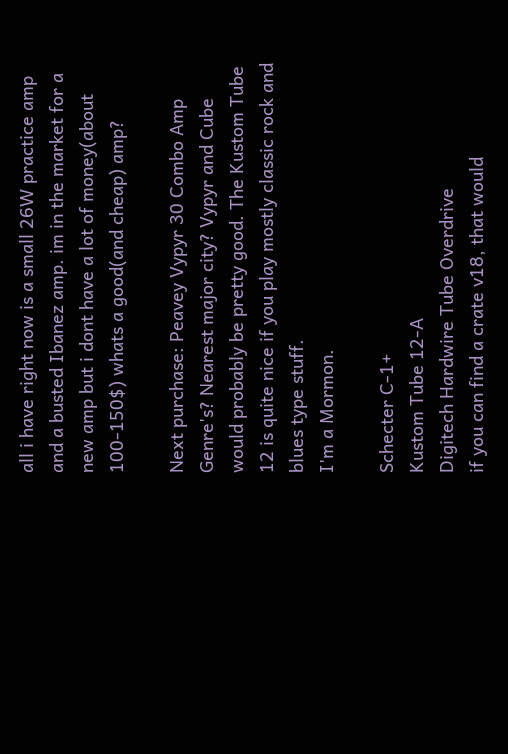all i have right now is a small 26W practice amp and a busted Ibanez amp. im in the market for a new amp but i dont have a lot of money(about 100-150$) whats a good(and cheap) amp?

Next purchase: Peavey Vypyr 30 Combo Amp
Genre's? Nearest major city? Vypyr and Cube would probably be pretty good. The Kustom Tube 12 is quite nice if you play mostly classic rock and blues type stuff.
I'm a Mormon.

Schecter C-1+
Kustom Tube 12-A
Digitech Hardwire Tube Overdrive
if you can find a crate v18, that would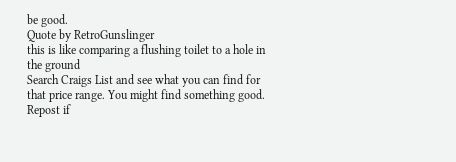be good.
Quote by RetroGunslinger
this is like comparing a flushing toilet to a hole in the ground
Search Craigs List and see what you can find for that price range. You might find something good. Repost if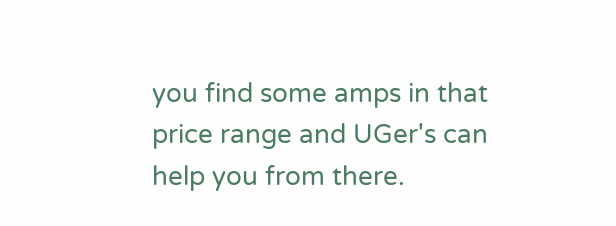you find some amps in that price range and UGer's can help you from there.